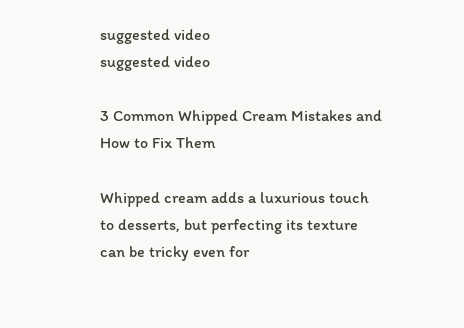suggested video
suggested video

3 Common Whipped Cream Mistakes and How to Fix Them

Whipped cream adds a luxurious touch to desserts, but perfecting its texture can be tricky even for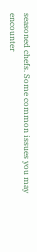seasoned chefs. Some common issues you may encounter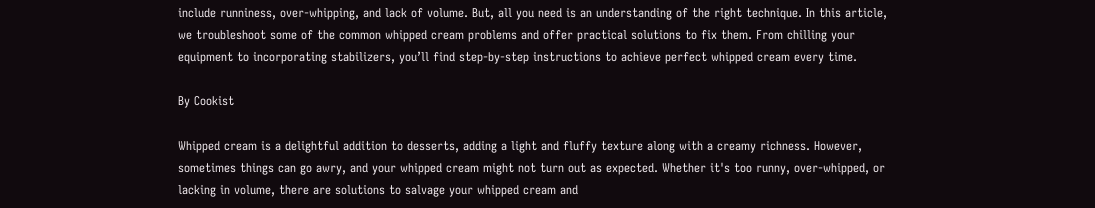include runniness, over-whipping, and lack of volume. But, all you need is an understanding of the right technique. In this article, we troubleshoot some of the common whipped cream problems and offer practical solutions to fix them. From chilling your equipment to incorporating stabilizers, you’ll find step-by-step instructions to achieve perfect whipped cream every time.

By Cookist

Whipped cream is a delightful addition to desserts, adding a light and fluffy texture along with a creamy richness. However, sometimes things can go awry, and your whipped cream might not turn out as expected. Whether it's too runny, over-whipped, or lacking in volume, there are solutions to salvage your whipped cream and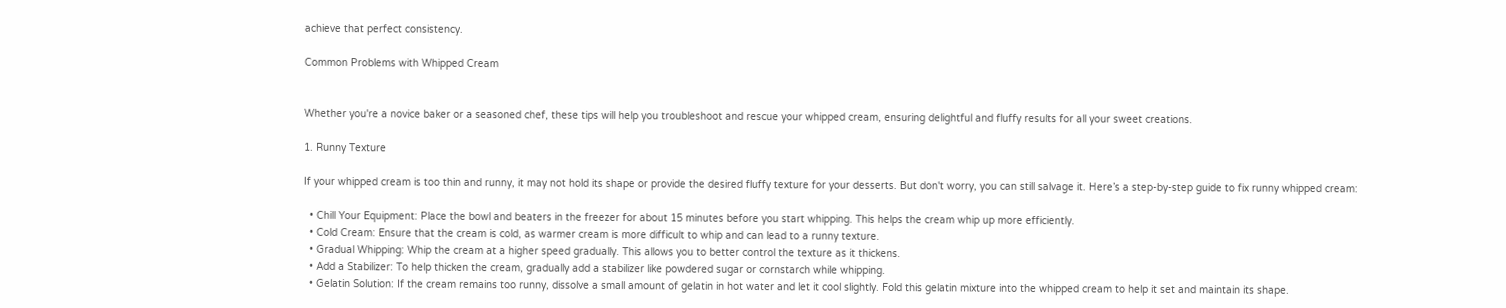achieve that perfect consistency.

Common Problems with Whipped Cream


Whether you're a novice baker or a seasoned chef, these tips will help you troubleshoot and rescue your whipped cream, ensuring delightful and fluffy results for all your sweet creations.

1. Runny Texture

If your whipped cream is too thin and runny, it may not hold its shape or provide the desired fluffy texture for your desserts. But don't worry, you can still salvage it. Here’s a step-by-step guide to fix runny whipped cream:

  • Chill Your Equipment: Place the bowl and beaters in the freezer for about 15 minutes before you start whipping. This helps the cream whip up more efficiently.
  • Cold Cream: Ensure that the cream is cold, as warmer cream is more difficult to whip and can lead to a runny texture.
  • Gradual Whipping: Whip the cream at a higher speed gradually. This allows you to better control the texture as it thickens.
  • Add a Stabilizer: To help thicken the cream, gradually add a stabilizer like powdered sugar or cornstarch while whipping.
  • Gelatin Solution: If the cream remains too runny, dissolve a small amount of gelatin in hot water and let it cool slightly. Fold this gelatin mixture into the whipped cream to help it set and maintain its shape.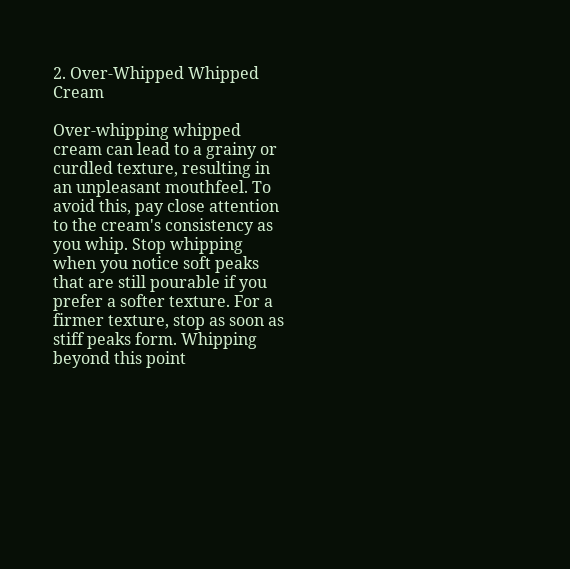2. Over-Whipped Whipped Cream

Over-whipping whipped cream can lead to a grainy or curdled texture, resulting in an unpleasant mouthfeel. To avoid this, pay close attention to the cream's consistency as you whip. Stop whipping when you notice soft peaks that are still pourable if you prefer a softer texture. For a firmer texture, stop as soon as stiff peaks form. Whipping beyond this point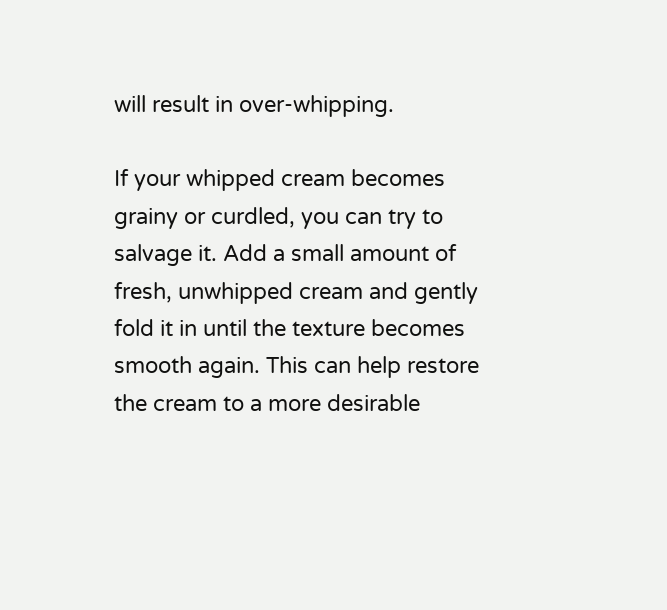will result in over-whipping.

If your whipped cream becomes grainy or curdled, you can try to salvage it. Add a small amount of fresh, unwhipped cream and gently fold it in until the texture becomes smooth again. This can help restore the cream to a more desirable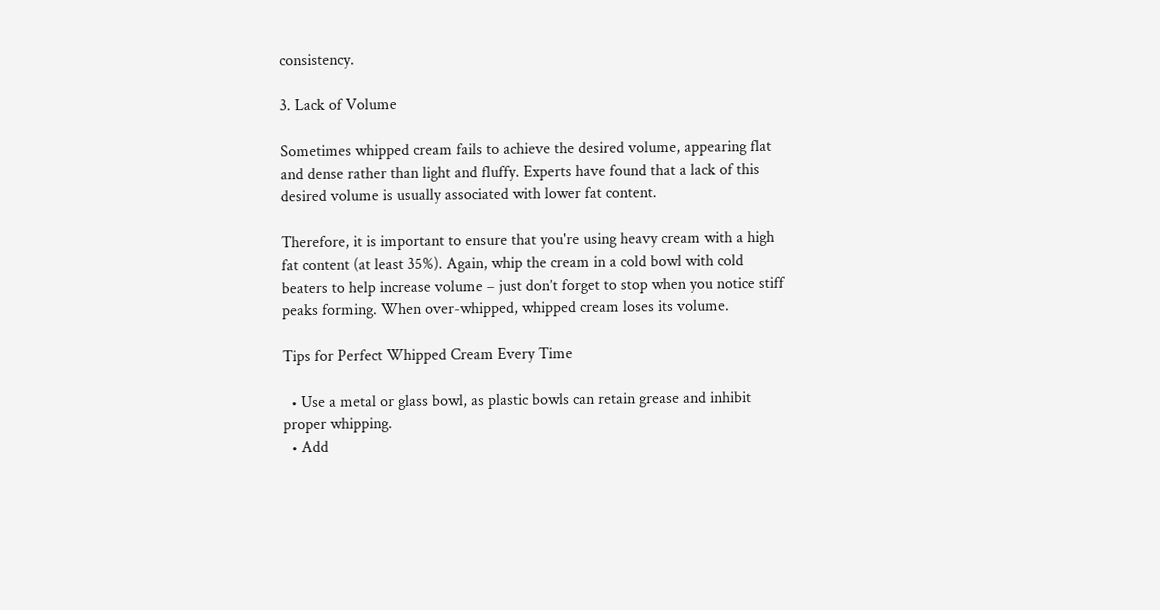consistency.

3. Lack of Volume

Sometimes whipped cream fails to achieve the desired volume, appearing flat and dense rather than light and fluffy. Experts have found that a lack of this desired volume is usually associated with lower fat content.

Therefore, it is important to ensure that you're using heavy cream with a high fat content (at least 35%). Again, whip the cream in a cold bowl with cold beaters to help increase volume – just don’t forget to stop when you notice stiff peaks forming. When over-whipped, whipped cream loses its volume.

Tips for Perfect Whipped Cream Every Time

  • Use a metal or glass bowl, as plastic bowls can retain grease and inhibit proper whipping.
  • Add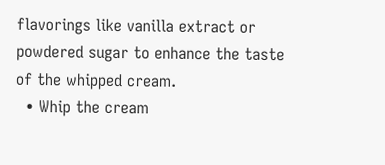flavorings like vanilla extract or powdered sugar to enhance the taste of the whipped cream.
  • Whip the cream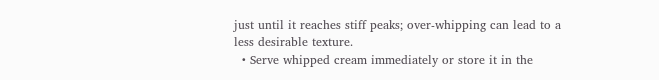just until it reaches stiff peaks; over-whipping can lead to a less desirable texture.
  • Serve whipped cream immediately or store it in the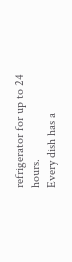refrigerator for up to 24 hours.
Every dish has a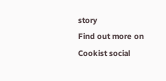story
Find out more on Cookist social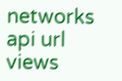networks
api url views